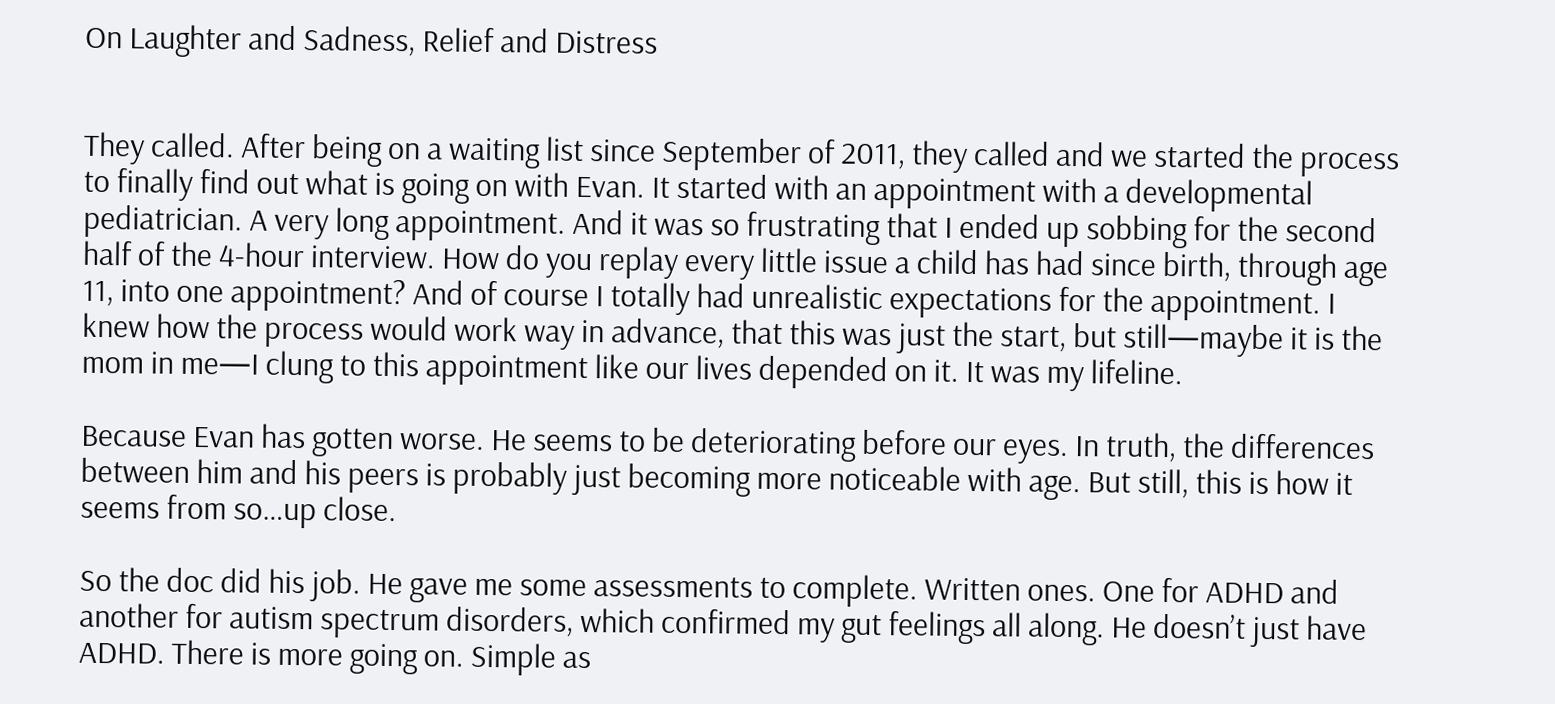On Laughter and Sadness, Relief and Distress


They called. After being on a waiting list since September of 2011, they called and we started the process to finally find out what is going on with Evan. It started with an appointment with a developmental pediatrician. A very long appointment. And it was so frustrating that I ended up sobbing for the second half of the 4-hour interview. How do you replay every little issue a child has had since birth, through age 11, into one appointment? And of course I totally had unrealistic expectations for the appointment. I knew how the process would work way in advance, that this was just the start, but still—maybe it is the mom in me—I clung to this appointment like our lives depended on it. It was my lifeline.

Because Evan has gotten worse. He seems to be deteriorating before our eyes. In truth, the differences between him and his peers is probably just becoming more noticeable with age. But still, this is how it seems from so…up close.

So the doc did his job. He gave me some assessments to complete. Written ones. One for ADHD and another for autism spectrum disorders, which confirmed my gut feelings all along. He doesn’t just have ADHD. There is more going on. Simple as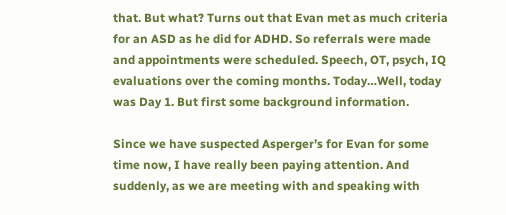that. But what? Turns out that Evan met as much criteria for an ASD as he did for ADHD. So referrals were made and appointments were scheduled. Speech, OT, psych, IQ evaluations over the coming months. Today…Well, today was Day 1. But first some background information.

Since we have suspected Asperger’s for Evan for some time now, I have really been paying attention. And suddenly, as we are meeting with and speaking with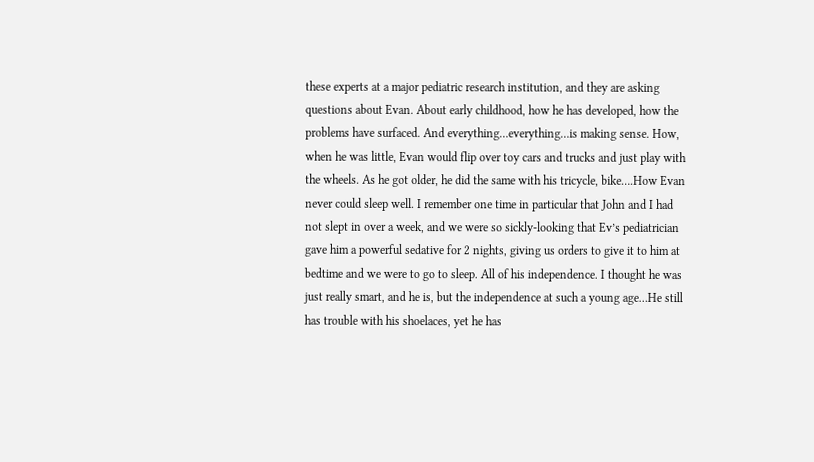these experts at a major pediatric research institution, and they are asking questions about Evan. About early childhood, how he has developed, how the problems have surfaced. And everything…everything…is making sense. How, when he was little, Evan would flip over toy cars and trucks and just play with the wheels. As he got older, he did the same with his tricycle, bike….How Evan never could sleep well. I remember one time in particular that John and I had not slept in over a week, and we were so sickly-looking that Ev’s pediatrician gave him a powerful sedative for 2 nights, giving us orders to give it to him at bedtime and we were to go to sleep. All of his independence. I thought he was just really smart, and he is, but the independence at such a young age…He still has trouble with his shoelaces, yet he has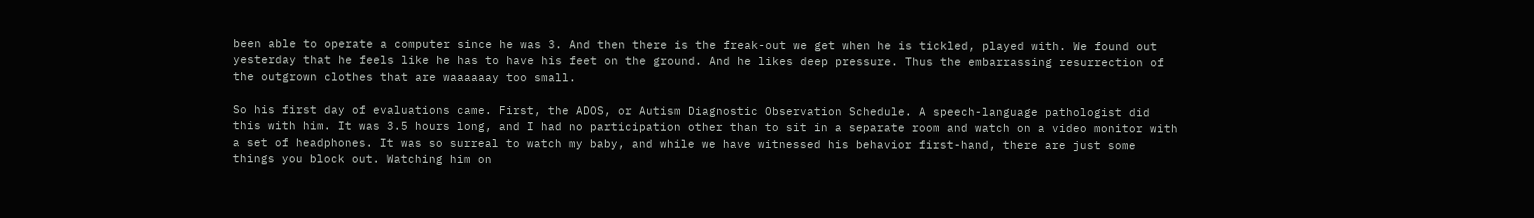been able to operate a computer since he was 3. And then there is the freak-out we get when he is tickled, played with. We found out yesterday that he feels like he has to have his feet on the ground. And he likes deep pressure. Thus the embarrassing resurrection of the outgrown clothes that are waaaaaay too small.

So his first day of evaluations came. First, the ADOS, or Autism Diagnostic Observation Schedule. A speech-language pathologist did this with him. It was 3.5 hours long, and I had no participation other than to sit in a separate room and watch on a video monitor with a set of headphones. It was so surreal to watch my baby, and while we have witnessed his behavior first-hand, there are just some things you block out. Watching him on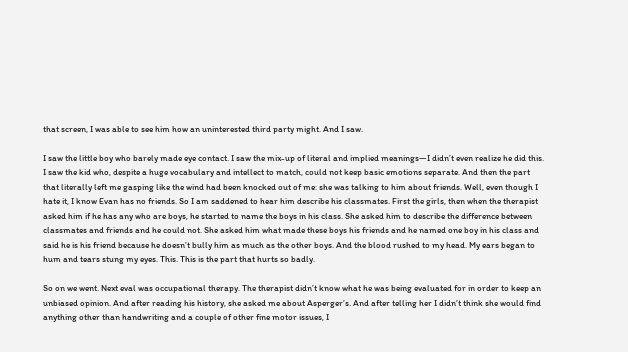that screen, I was able to see him how an uninterested third party might. And I saw.

I saw the little boy who barely made eye contact. I saw the mix-up of literal and implied meanings—I didn’t even realize he did this. I saw the kid who, despite a huge vocabulary and intellect to match, could not keep basic emotions separate. And then the part that literally left me gasping like the wind had been knocked out of me: she was talking to him about friends. Well, even though I hate it, I know Evan has no friends. So I am saddened to hear him describe his classmates. First the girls, then when the therapist asked him if he has any who are boys, he started to name the boys in his class. She asked him to describe the difference between classmates and friends and he could not. She asked him what made these boys his friends and he named one boy in his class and said he is his friend because he doesn’t bully him as much as the other boys. And the blood rushed to my head. My ears began to hum and tears stung my eyes. This. This is the part that hurts so badly.

So on we went. Next eval was occupational therapy. The therapist didn’t know what he was being evaluated for in order to keep an unbiased opinion. And after reading his history, she asked me about Asperger’s. And after telling her I didn’t think she would find anything other than handwriting and a couple of other fine motor issues, I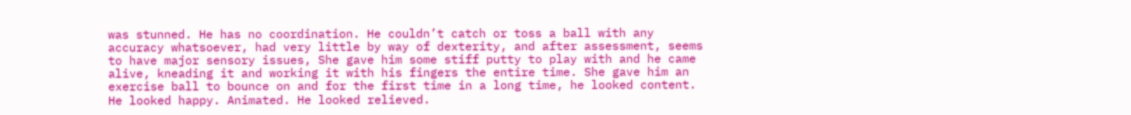was stunned. He has no coordination. He couldn’t catch or toss a ball with any accuracy whatsoever, had very little by way of dexterity, and after assessment, seems to have major sensory issues, She gave him some stiff putty to play with and he came alive, kneading it and working it with his fingers the entire time. She gave him an exercise ball to bounce on and for the first time in a long time, he looked content. He looked happy. Animated. He looked relieved.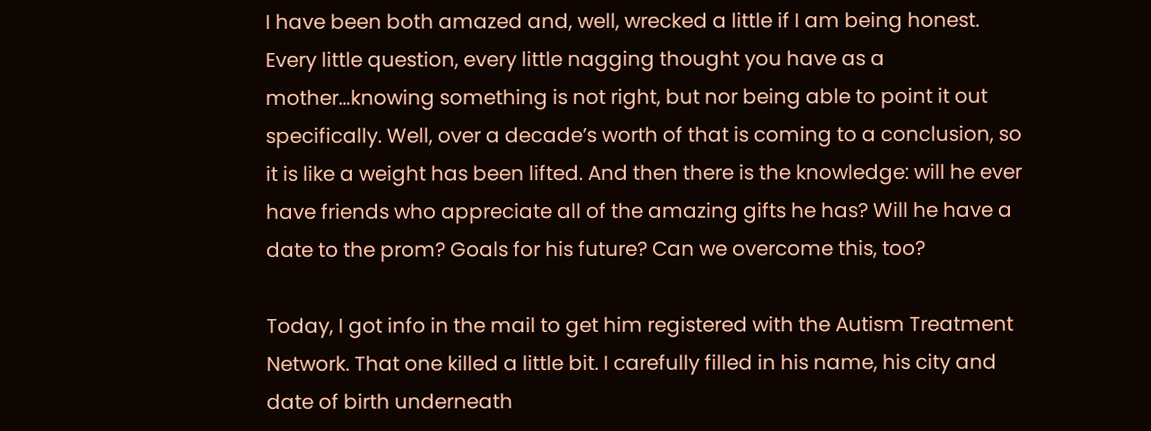I have been both amazed and, well, wrecked a little if I am being honest. Every little question, every little nagging thought you have as a mother…knowing something is not right, but nor being able to point it out specifically. Well, over a decade’s worth of that is coming to a conclusion, so it is like a weight has been lifted. And then there is the knowledge: will he ever have friends who appreciate all of the amazing gifts he has? Will he have a date to the prom? Goals for his future? Can we overcome this, too?

Today, I got info in the mail to get him registered with the Autism Treatment Network. That one killed a little bit. I carefully filled in his name, his city and date of birth underneath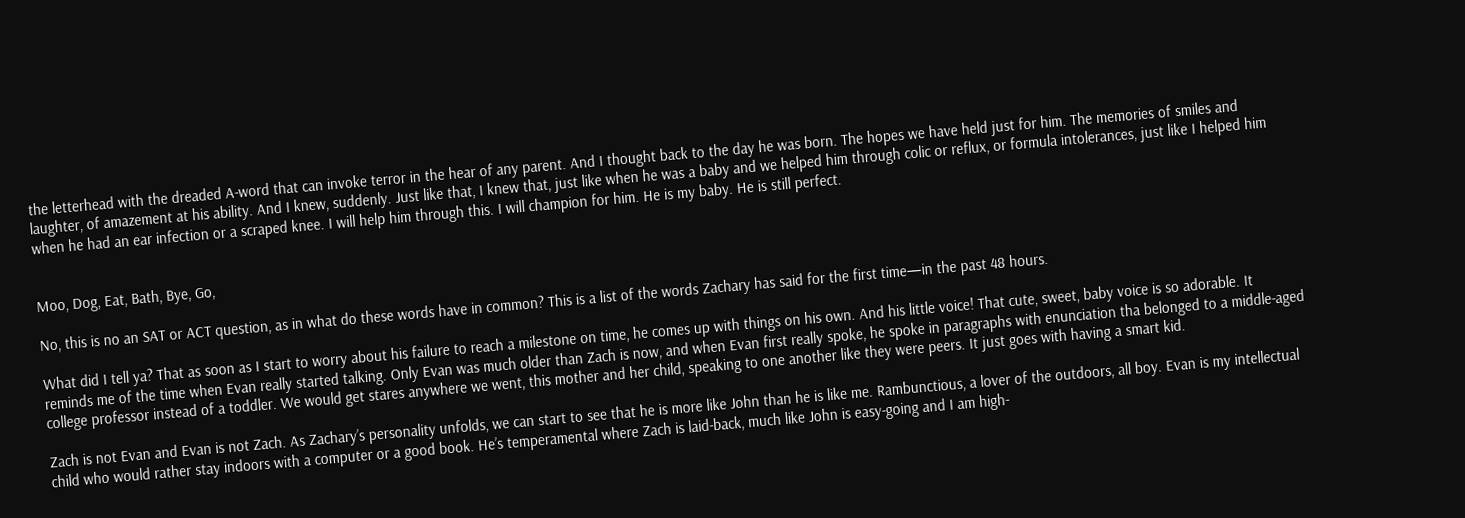the letterhead with the dreaded A-word that can invoke terror in the hear of any parent. And I thought back to the day he was born. The hopes we have held just for him. The memories of smiles and laughter, of amazement at his ability. And I knew, suddenly. Just like that, I knew that, just like when he was a baby and we helped him through colic or reflux, or formula intolerances, just like I helped him when he had an ear infection or a scraped knee. I will help him through this. I will champion for him. He is my baby. He is still perfect.


Moo, Dog, Eat, Bath, Bye, Go,

No, this is no an SAT or ACT question, as in what do these words have in common? This is a list of the words Zachary has said for the first time—in the past 48 hours.

What did I tell ya? That as soon as I start to worry about his failure to reach a milestone on time, he comes up with things on his own. And his little voice! That cute, sweet, baby voice is so adorable. It reminds me of the time when Evan really started talking. Only Evan was much older than Zach is now, and when Evan first really spoke, he spoke in paragraphs with enunciation tha belonged to a middle-aged college professor instead of a toddler. We would get stares anywhere we went, this mother and her child, speaking to one another like they were peers. It just goes with having a smart kid.

Zach is not Evan and Evan is not Zach. As Zachary’s personality unfolds, we can start to see that he is more like John than he is like me. Rambunctious, a lover of the outdoors, all boy. Evan is my intellectual child who would rather stay indoors with a computer or a good book. He’s temperamental where Zach is laid-back, much like John is easy-going and I am high-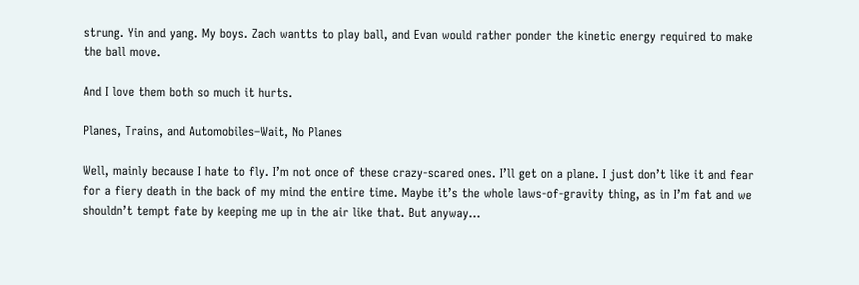strung. Yin and yang. My boys. Zach wantts to play ball, and Evan would rather ponder the kinetic energy required to make the ball move.

And I love them both so much it hurts.

Planes, Trains, and Automobiles–Wait, No Planes

Well, mainly because I hate to fly. I’m not once of these crazy-scared ones. I’ll get on a plane. I just don’t like it and fear for a fiery death in the back of my mind the entire time. Maybe it’s the whole laws-of-gravity thing, as in I’m fat and we shouldn’t tempt fate by keeping me up in the air like that. But anyway…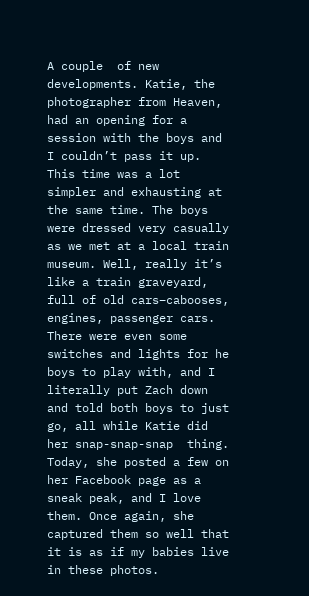A couple  of new developments. Katie, the photographer from Heaven, had an opening for a session with the boys and I couldn’t pass it up. This time was a lot simpler and exhausting at the same time. The boys were dressed very casually as we met at a local train museum. Well, really it’s like a train graveyard, full of old cars–cabooses, engines, passenger cars. There were even some switches and lights for he boys to play with, and I literally put Zach down and told both boys to just go, all while Katie did her snap-snap-snap  thing. Today, she posted a few on her Facebook page as a sneak peak, and I love them. Once again, she captured them so well that it is as if my babies live in these photos.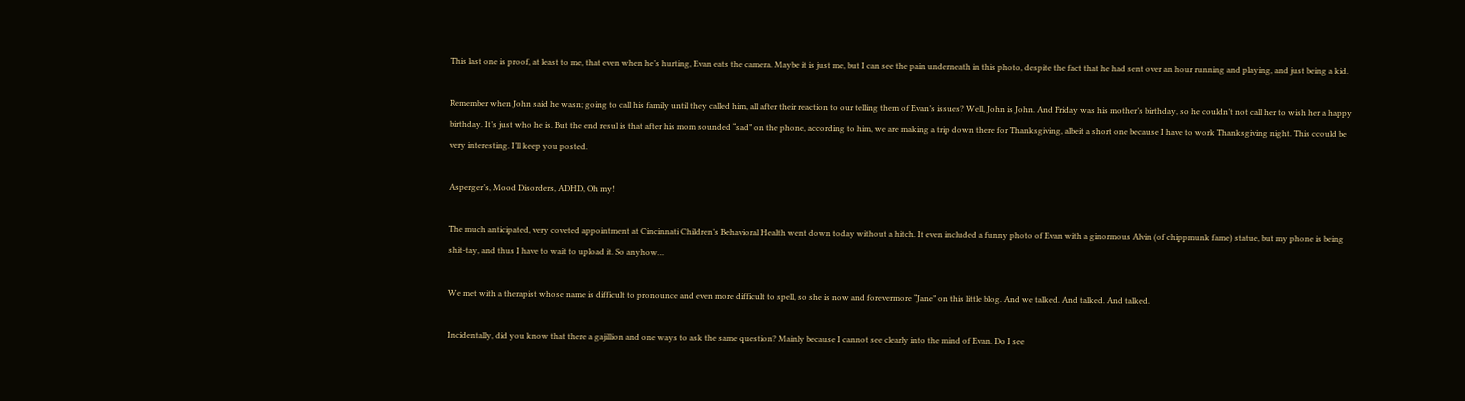This last one is proof, at least to me, that even when he’s hurting, Evan eats the camera. Maybe it is just me, but I can see the pain underneath in this photo, despite the fact that he had sent over an hour running and playing, and just being a kid.

Remember when John said he wasn; going to call his family until they called him, all after their reaction to our telling them of Evan’s issues? Well, John is John. And Friday was his mother’s birthday, so he couldn’t not call her to wish her a happy birthday. It’s just who he is. But the end resul is that after his mom sounded “sad” on the phone, according to him, we are making a trip down there for Thanksgiving, albeit a short one because I have to work Thanksgiving night. This ccould be very interesting. I’ll keep you posted.

Asperger’s, Mood Disorders, ADHD, Oh my!

The much anticipated, very coveted appointment at Cincinnati Children’s Behavioral Health went down today without a hitch. It even included a funny photo of Evan with a ginormous Alvin (of chippmunk fame) statue, but my phone is being shit-tay, and thus I have to wait to upload it. So anyhow…

We met with a therapist whose name is difficult to pronounce and even more difficult to spell, so she is now and forevermore “Jane” on this little blog. And we talked. And talked. And talked.

Incidentally, did you know that there a gajillion and one ways to ask the same question? Mainly because I cannot see clearly into the mind of Evan. Do I see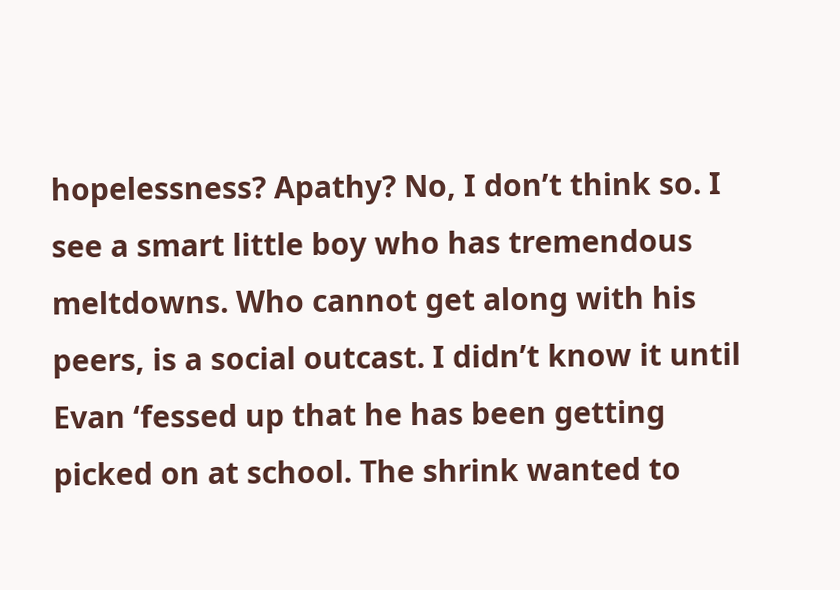hopelessness? Apathy? No, I don’t think so. I see a smart little boy who has tremendous meltdowns. Who cannot get along with his peers, is a social outcast. I didn’t know it until Evan ‘fessed up that he has been getting picked on at school. The shrink wanted to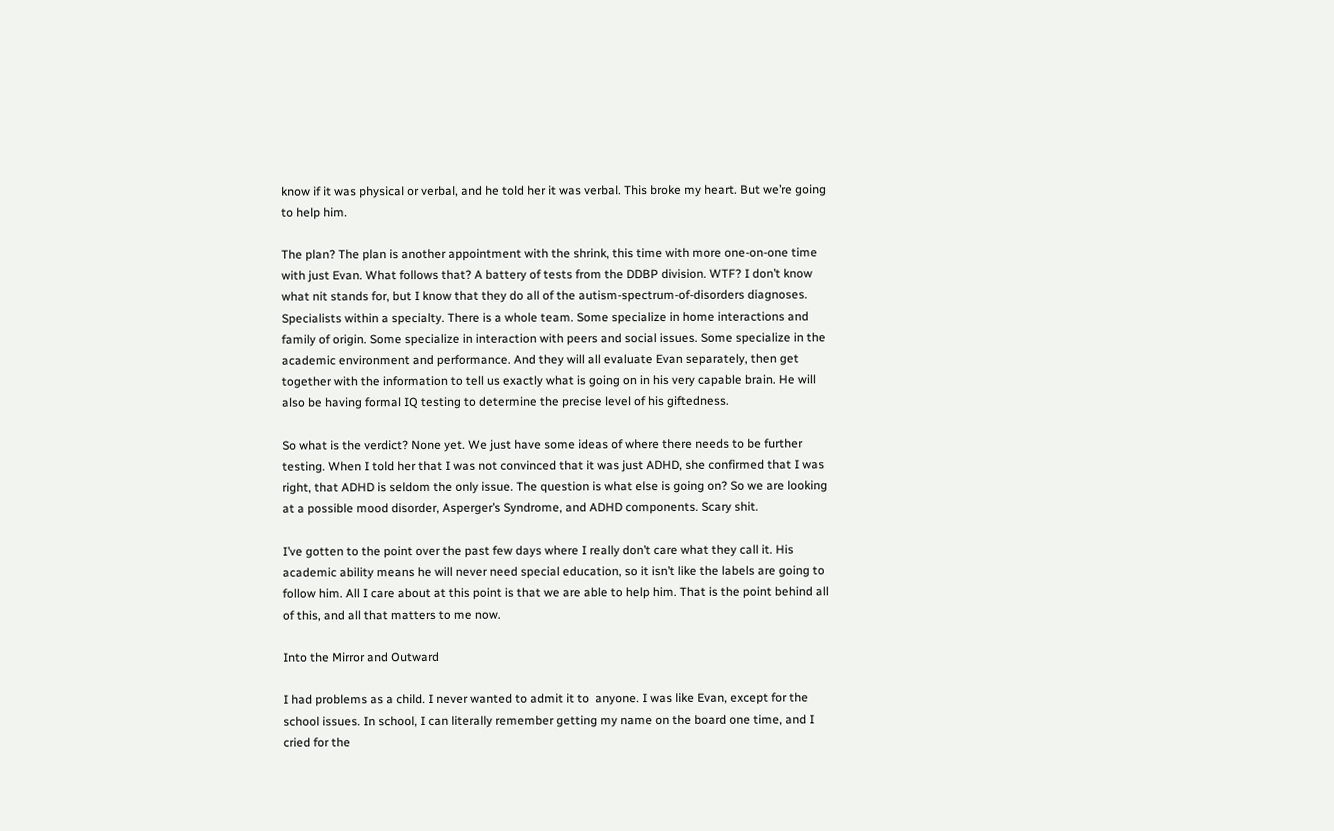know if it was physical or verbal, and he told her it was verbal. This broke my heart. But we’re going to help him.

The plan? The plan is another appointment with the shrink, this time with more one-on-one time with just Evan. What follows that? A battery of tests from the DDBP division. WTF? I don’t know what nit stands for, but I know that they do all of the autism-spectrum-of-disorders diagnoses. Specialists within a specialty. There is a whole team. Some specialize in home interactions and family of origin. Some specialize in interaction with peers and social issues. Some specialize in the academic environment and performance. And they will all evaluate Evan separately, then get together with the information to tell us exactly what is going on in his very capable brain. He will also be having formal IQ testing to determine the precise level of his giftedness.

So what is the verdict? None yet. We just have some ideas of where there needs to be further testing. When I told her that I was not convinced that it was just ADHD, she confirmed that I was right, that ADHD is seldom the only issue. The question is what else is going on? So we are looking at a possible mood disorder, Asperger’s Syndrome, and ADHD components. Scary shit.

I’ve gotten to the point over the past few days where I really don’t care what they call it. His academic ability means he will never need special education, so it isn’t like the labels are going to follow him. All I care about at this point is that we are able to help him. That is the point behind all of this, and all that matters to me now.

Into the Mirror and Outward

I had problems as a child. I never wanted to admit it to  anyone. I was like Evan, except for the school issues. In school, I can literally remember getting my name on the board one time, and I cried for the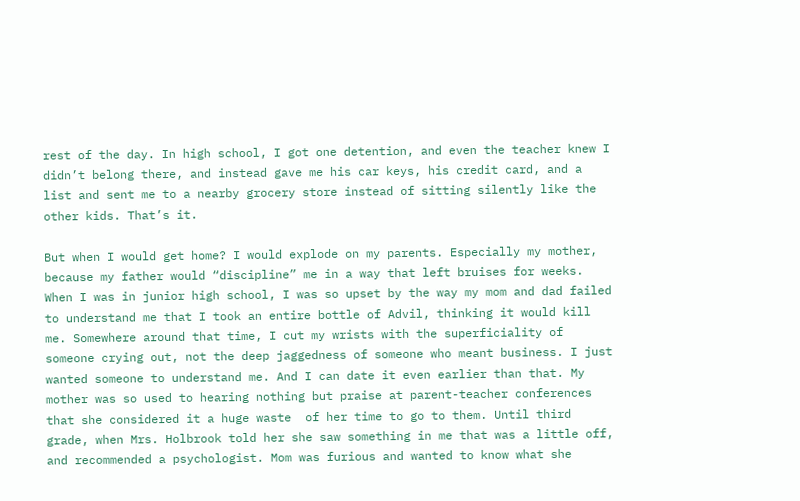rest of the day. In high school, I got one detention, and even the teacher knew I didn’t belong there, and instead gave me his car keys, his credit card, and a list and sent me to a nearby grocery store instead of sitting silently like the other kids. That’s it.

But when I would get home? I would explode on my parents. Especially my mother, because my father would “discipline” me in a way that left bruises for weeks. When I was in junior high school, I was so upset by the way my mom and dad failed to understand me that I took an entire bottle of Advil, thinking it would kill me. Somewhere around that time, I cut my wrists with the superficiality of someone crying out, not the deep jaggedness of someone who meant business. I just wanted someone to understand me. And I can date it even earlier than that. My mother was so used to hearing nothing but praise at parent-teacher conferences that she considered it a huge waste  of her time to go to them. Until third grade, when Mrs. Holbrook told her she saw something in me that was a little off, and recommended a psychologist. Mom was furious and wanted to know what she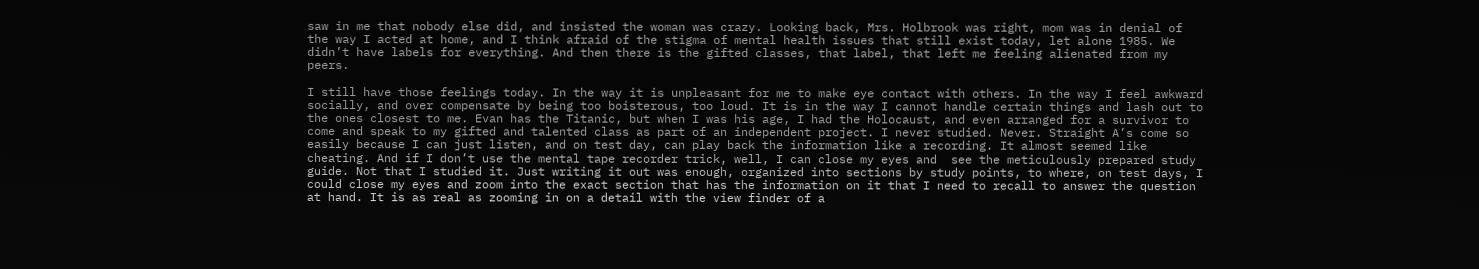saw in me that nobody else did, and insisted the woman was crazy. Looking back, Mrs. Holbrook was right, mom was in denial of the way I acted at home, and I think afraid of the stigma of mental health issues that still exist today, let alone 1985. We didn’t have labels for everything. And then there is the gifted classes, that label, that left me feeling alienated from my peers.

I still have those feelings today. In the way it is unpleasant for me to make eye contact with others. In the way I feel awkward socially, and over compensate by being too boisterous, too loud. It is in the way I cannot handle certain things and lash out to the ones closest to me. Evan has the Titanic, but when I was his age, I had the Holocaust, and even arranged for a survivor to come and speak to my gifted and talented class as part of an independent project. I never studied. Never. Straight A’s come so easily because I can just listen, and on test day, can play back the information like a recording. It almost seemed like cheating. And if I don’t use the mental tape recorder trick, well, I can close my eyes and  see the meticulously prepared study guide. Not that I studied it. Just writing it out was enough, organized into sections by study points, to where, on test days, I could close my eyes and zoom into the exact section that has the information on it that I need to recall to answer the question at hand. It is as real as zooming in on a detail with the view finder of a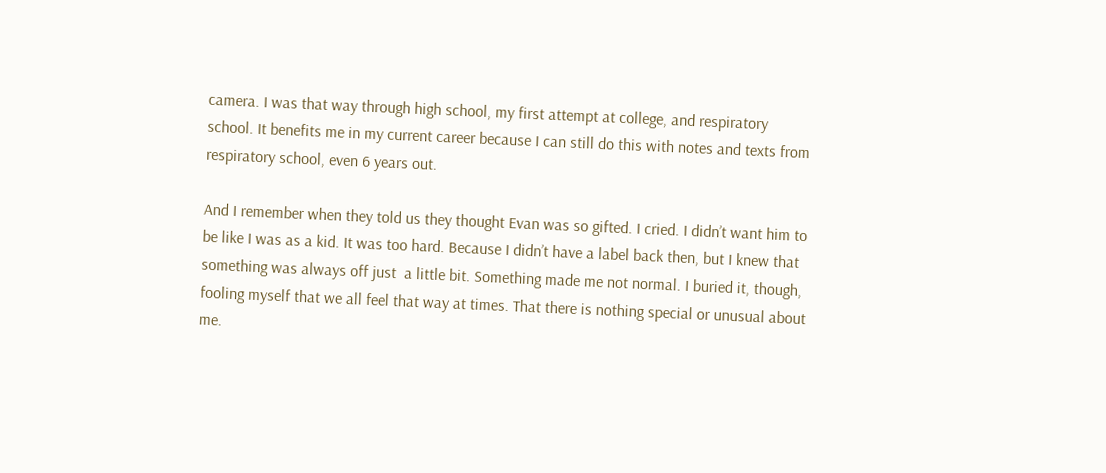camera. I was that way through high school, my first attempt at college, and respiratory school. It benefits me in my current career because I can still do this with notes and texts from respiratory school, even 6 years out.

And I remember when they told us they thought Evan was so gifted. I cried. I didn’t want him to be like I was as a kid. It was too hard. Because I didn’t have a label back then, but I knew that something was always off just  a little bit. Something made me not normal. I buried it, though, fooling myself that we all feel that way at times. That there is nothing special or unusual about me.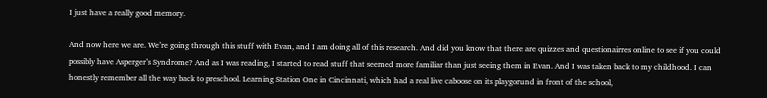I just have a really good memory.

And now here we are. We’re going through this stuff with Evan, and I am doing all of this research. And did you know that there are quizzes and questionairres online to see if you could possibly have Asperger’s Syndrome? And as I was reading, I started to read stuff that seemed more familiar than just seeing them in Evan. And I was taken back to my childhood. I can honestly remember all the way back to preschool. Learning Station One in Cincinnati, which had a real live caboose on its playgorund in front of the school,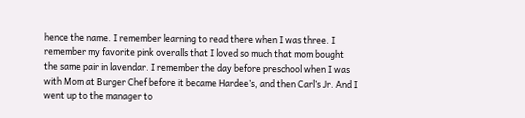hence the name. I remember learning to read there when I was three. I remember my favorite pink overalls that I loved so much that mom bought the same pair in lavendar. I remember the day before preschool when I was with Mom at Burger Chef before it became Hardee’s, and then Carl’s Jr. And I went up to the manager to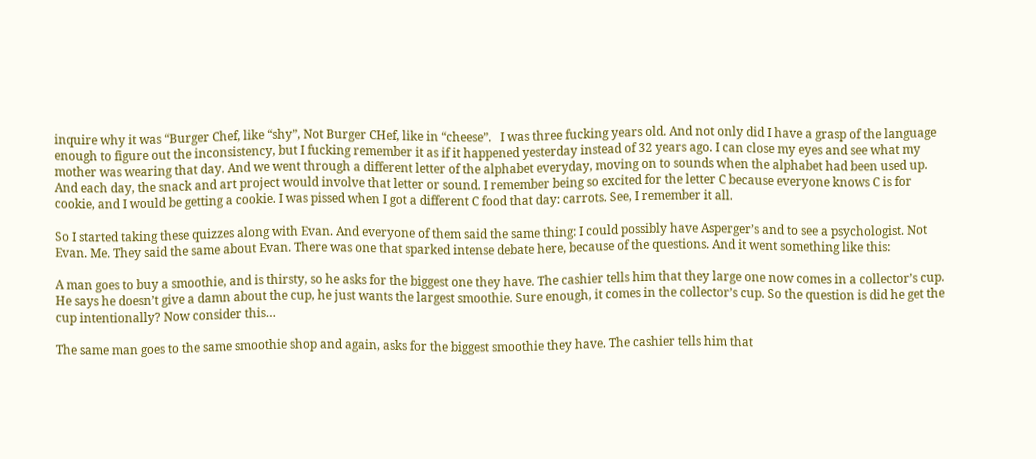inquire why it was “Burger Chef, like “shy”, Not Burger CHef, like in “cheese”.   I was three fucking years old. And not only did I have a grasp of the language enough to figure out the inconsistency, but I fucking remember it as if it happened yesterday instead of 32 years ago. I can close my eyes and see what my mother was wearing that day. And we went through a different letter of the alphabet everyday, moving on to sounds when the alphabet had been used up. And each day, the snack and art project would involve that letter or sound. I remember being so excited for the letter C because everyone knows C is for cookie, and I would be getting a cookie. I was pissed when I got a different C food that day: carrots. See, I remember it all.

So I started taking these quizzes along with Evan. And everyone of them said the same thing: I could possibly have Asperger’s and to see a psychologist. Not Evan. Me. They said the same about Evan. There was one that sparked intense debate here, because of the questions. And it went something like this:

A man goes to buy a smoothie, and is thirsty, so he asks for the biggest one they have. The cashier tells him that they large one now comes in a collector’s cup. He says he doesn’t give a damn about the cup, he just wants the largest smoothie. Sure enough, it comes in the collector’s cup. So the question is did he get the cup intentionally? Now consider this…

The same man goes to the same smoothie shop and again, asks for the biggest smoothie they have. The cashier tells him that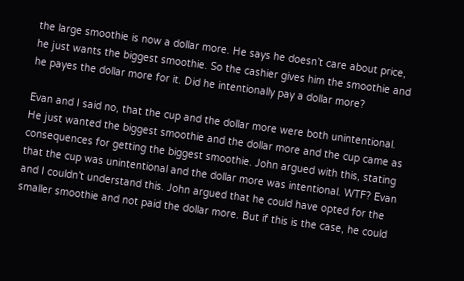the large smoothie is now a dollar more. He says he doesn’t care about price, he just wants the biggest smoothie. So the cashier gives him the smoothie and he payes the dollar more for it. Did he intentionally pay a dollar more?

Evan and I said no, that the cup and the dollar more were both unintentional. He just wanted the biggest smoothie and the dollar more and the cup came as consequences for getting the biggest smoothie. John argued with this, stating that the cup was unintentional and the dollar more was intentional. WTF? Evan and I couldn’t understand this. John argued that he could have opted for the smaller smoothie and not paid the dollar more. But if this is the case, he could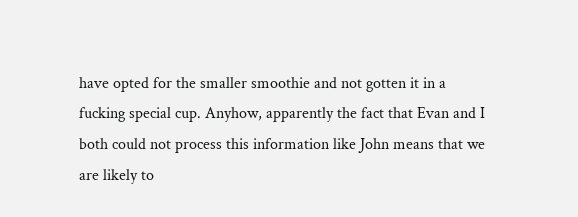have opted for the smaller smoothie and not gotten it in a fucking special cup. Anyhow, apparently the fact that Evan and I both could not process this information like John means that we are likely to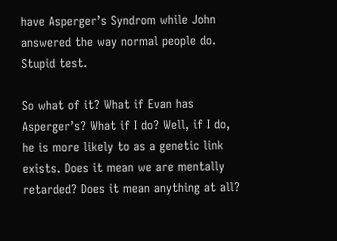have Asperger’s Syndrom while John answered the way normal people do. Stupid test.

So what of it? What if Evan has Asperger’s? What if I do? Well, if I do, he is more likely to as a genetic link exists. Does it mean we are mentally retarded? Does it mean anything at all?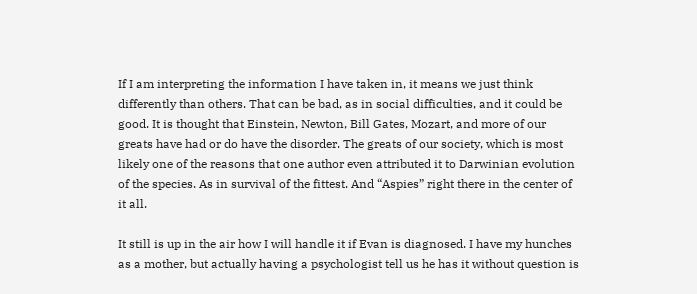If I am interpreting the information I have taken in, it means we just think differently than others. That can be bad, as in social difficulties, and it could be good. It is thought that Einstein, Newton, Bill Gates, Mozart, and more of our greats have had or do have the disorder. The greats of our society, which is most likely one of the reasons that one author even attributed it to Darwinian evolution of the species. As in survival of the fittest. And “Aspies” right there in the center of it all.

It still is up in the air how I will handle it if Evan is diagnosed. I have my hunches as a mother, but actually having a psychologist tell us he has it without question is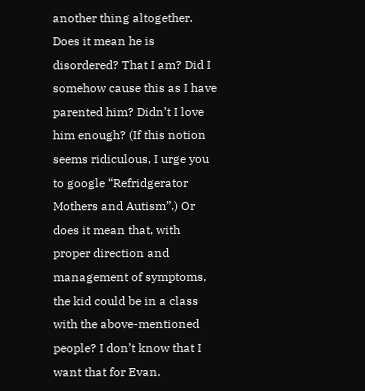another thing altogether. Does it mean he is disordered? That I am? Did I somehow cause this as I have parented him? Didn’t I love him enough? (If this notion seems ridiculous, I urge you to google “Refridgerator Mothers and Autism”.) Or does it mean that, with proper direction and management of symptoms, the kid could be in a class with the above-mentioned people? I don’t know that I want that for Evan.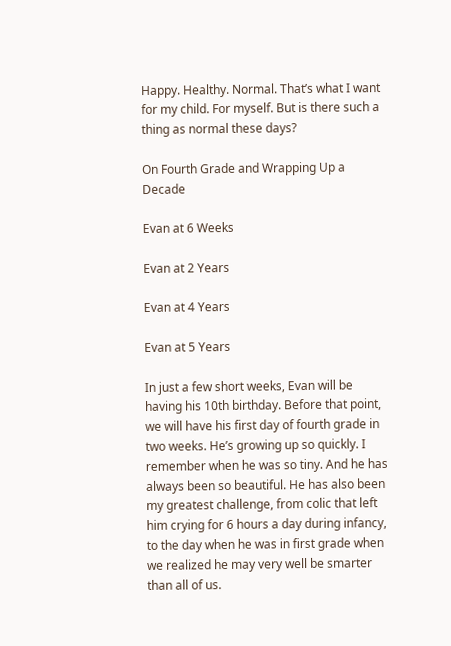Happy. Healthy. Normal. That’s what I want for my child. For myself. But is there such a thing as normal these days?

On Fourth Grade and Wrapping Up a Decade

Evan at 6 Weeks

Evan at 2 Years

Evan at 4 Years

Evan at 5 Years

In just a few short weeks, Evan will be having his 10th birthday. Before that point, we will have his first day of fourth grade in two weeks. He’s growing up so quickly. I remember when he was so tiny. And he has always been so beautiful. He has also been my greatest challenge, from colic that left him crying for 6 hours a day during infancy, to the day when he was in first grade when we realized he may very well be smarter than all of us.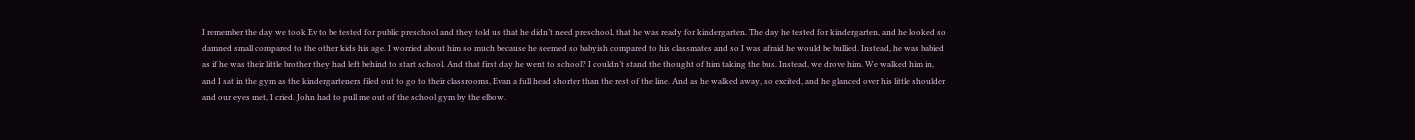I remember the day we took Ev to be tested for public preschool and they told us that he didn’t need preschool, that he was ready for kindergarten. The day he tested for kindergarten, and he looked so damned small compared to the other kids his age. I worried about him so much because he seemed so babyish compared to his classmates and so I was afraid he would be bullied. Instead, he was babied as if he was their little brother they had left behind to start school. And that first day he went to school? I couldn’t stand the thought of him taking the bus. Instead, we drove him. We walked him in, and I sat in the gym as the kindergarteners filed out to go to their classrooms, Evan a full head shorter than the rest of the line. And as he walked away, so excited, and he glanced over his little shoulder and our eyes met, I cried. John had to pull me out of the school gym by the elbow.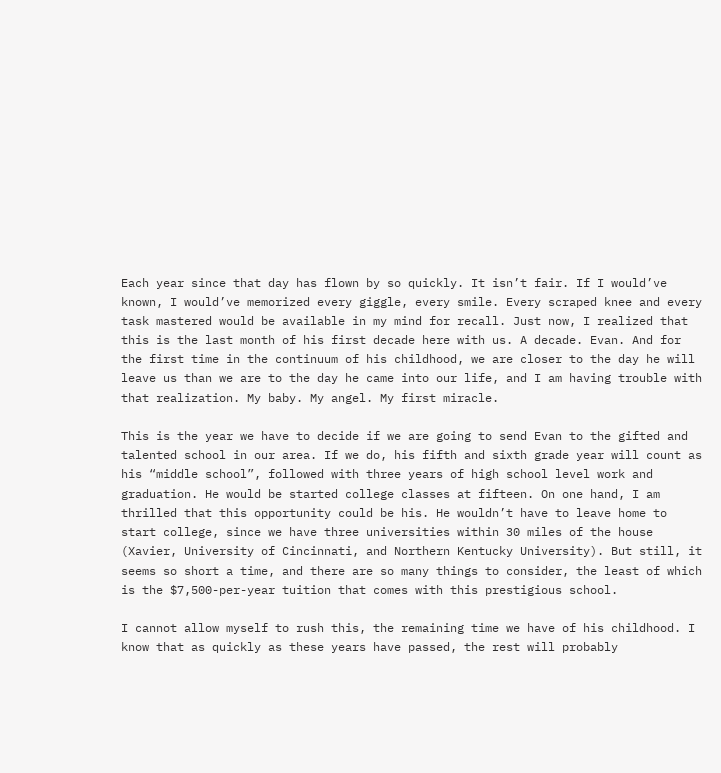Each year since that day has flown by so quickly. It isn’t fair. If I would’ve known, I would’ve memorized every giggle, every smile. Every scraped knee and every task mastered would be available in my mind for recall. Just now, I realized that this is the last month of his first decade here with us. A decade. Evan. And for the first time in the continuum of his childhood, we are closer to the day he will leave us than we are to the day he came into our life, and I am having trouble with that realization. My baby. My angel. My first miracle.

This is the year we have to decide if we are going to send Evan to the gifted and talented school in our area. If we do, his fifth and sixth grade year will count as his “middle school”, followed with three years of high school level work and graduation. He would be started college classes at fifteen. On one hand, I am thrilled that this opportunity could be his. He wouldn’t have to leave home to start college, since we have three universities within 30 miles of the house (Xavier, University of Cincinnati, and Northern Kentucky University). But still, it seems so short a time, and there are so many things to consider, the least of which is the $7,500-per-year tuition that comes with this prestigious school.

I cannot allow myself to rush this, the remaining time we have of his childhood. I know that as quickly as these years have passed, the rest will probably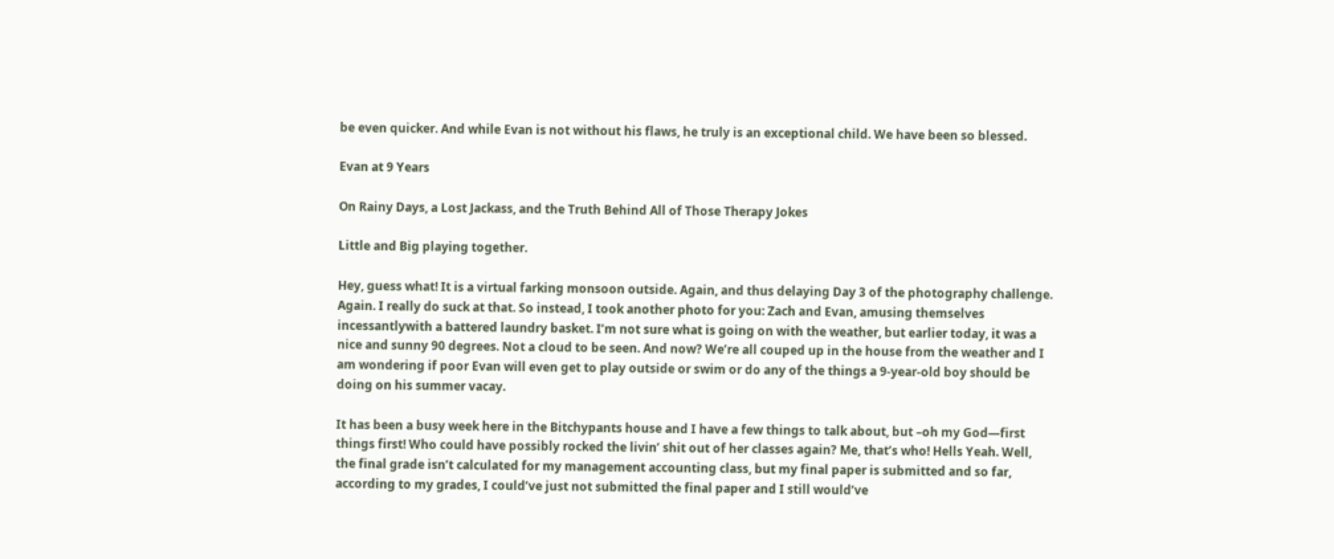be even quicker. And while Evan is not without his flaws, he truly is an exceptional child. We have been so blessed.

Evan at 9 Years

On Rainy Days, a Lost Jackass, and the Truth Behind All of Those Therapy Jokes

Little and Big playing together.

Hey, guess what! It is a virtual farking monsoon outside. Again, and thus delaying Day 3 of the photography challenge. Again. I really do suck at that. So instead, I took another photo for you: Zach and Evan, amusing themselves incessantlywith a battered laundry basket. I’m not sure what is going on with the weather, but earlier today, it was a nice and sunny 90 degrees. Not a cloud to be seen. And now? We’re all couped up in the house from the weather and I am wondering if poor Evan will even get to play outside or swim or do any of the things a 9-year-old boy should be doing on his summer vacay.

It has been a busy week here in the Bitchypants house and I have a few things to talk about, but –oh my God—first things first! Who could have possibly rocked the livin’ shit out of her classes again? Me, that’s who! Hells Yeah. Well, the final grade isn’t calculated for my management accounting class, but my final paper is submitted and so far, according to my grades, I could’ve just not submitted the final paper and I still would’ve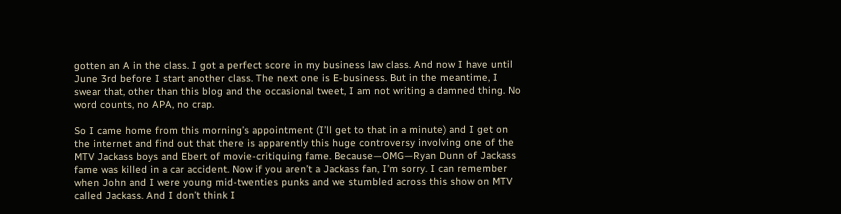gotten an A in the class. I got a perfect score in my business law class. And now I have until June 3rd before I start another class. The next one is E-business. But in the meantime, I swear that, other than this blog and the occasional tweet, I am not writing a damned thing. No word counts, no APA, no crap.

So I came home from this morning’s appointment (I’ll get to that in a minute) and I get on the internet and find out that there is apparently this huge controversy involving one of the MTV Jackass boys and Ebert of movie-critiquing fame. Because—OMG—Ryan Dunn of Jackass fame was killed in a car accident. Now if you aren’t a Jackass fan, I’m sorry. I can remember when John and I were young mid-twenties punks and we stumbled across this show on MTV called Jackass. And I don’t think I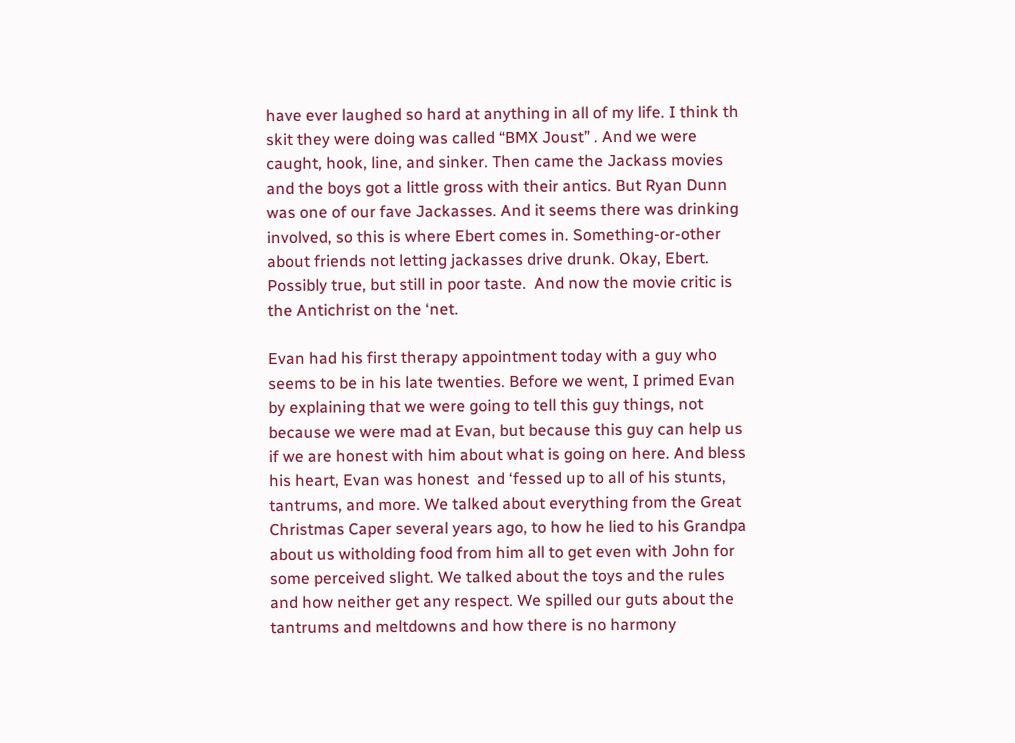have ever laughed so hard at anything in all of my life. I think th skit they were doing was called “BMX Joust” . And we were caught, hook, line, and sinker. Then came the Jackass movies and the boys got a little gross with their antics. But Ryan Dunn was one of our fave Jackasses. And it seems there was drinking involved, so this is where Ebert comes in. Something-or-other about friends not letting jackasses drive drunk. Okay, Ebert. Possibly true, but still in poor taste.  And now the movie critic is the Antichrist on the ‘net.

Evan had his first therapy appointment today with a guy who seems to be in his late twenties. Before we went, I primed Evan by explaining that we were going to tell this guy things, not because we were mad at Evan, but because this guy can help us if we are honest with him about what is going on here. And bless his heart, Evan was honest  and ‘fessed up to all of his stunts, tantrums, and more. We talked about everything from the Great Christmas Caper several years ago, to how he lied to his Grandpa about us witholding food from him all to get even with John for some perceived slight. We talked about the toys and the rules and how neither get any respect. We spilled our guts about the tantrums and meltdowns and how there is no harmony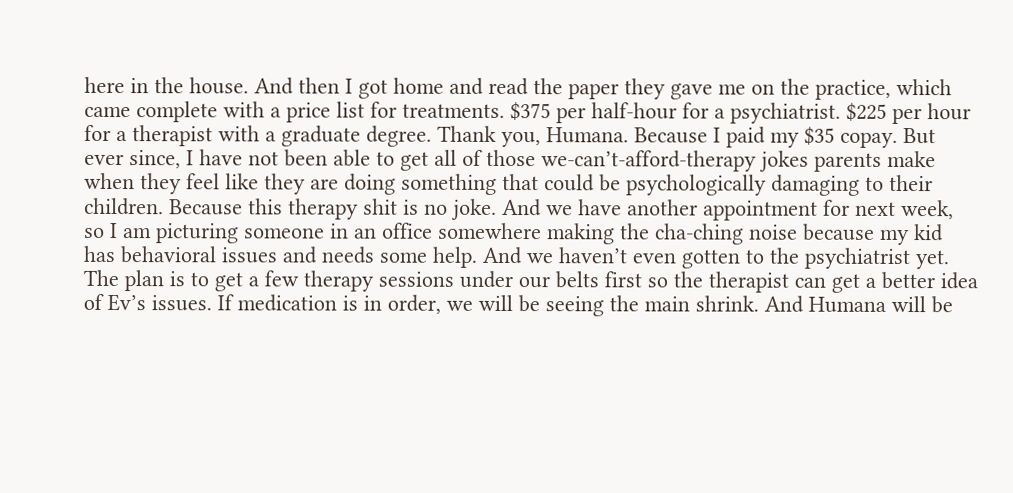here in the house. And then I got home and read the paper they gave me on the practice, which came complete with a price list for treatments. $375 per half-hour for a psychiatrist. $225 per hour for a therapist with a graduate degree. Thank you, Humana. Because I paid my $35 copay. But ever since, I have not been able to get all of those we-can’t-afford-therapy jokes parents make when they feel like they are doing something that could be psychologically damaging to their children. Because this therapy shit is no joke. And we have another appointment for next week, so I am picturing someone in an office somewhere making the cha-ching noise because my kid has behavioral issues and needs some help. And we haven’t even gotten to the psychiatrist yet. The plan is to get a few therapy sessions under our belts first so the therapist can get a better idea of Ev’s issues. If medication is in order, we will be seeing the main shrink. And Humana will be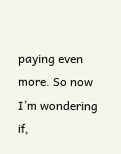paying even more. So now I’m wondering if,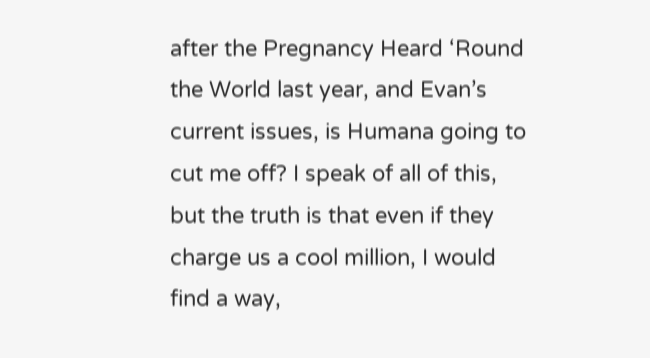after the Pregnancy Heard ‘Round the World last year, and Evan’s current issues, is Humana going to cut me off? I speak of all of this, but the truth is that even if they charge us a cool million, I would find a way,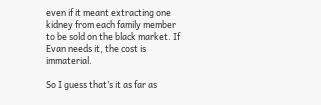even if it meant extracting one kidney from each family member to be sold on the black market. If Evan needs it, the cost is immaterial.

So I guess that’s it as far as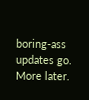boring-ass updates go. More later.